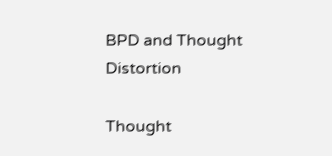BPD and Thought Distortion

Thought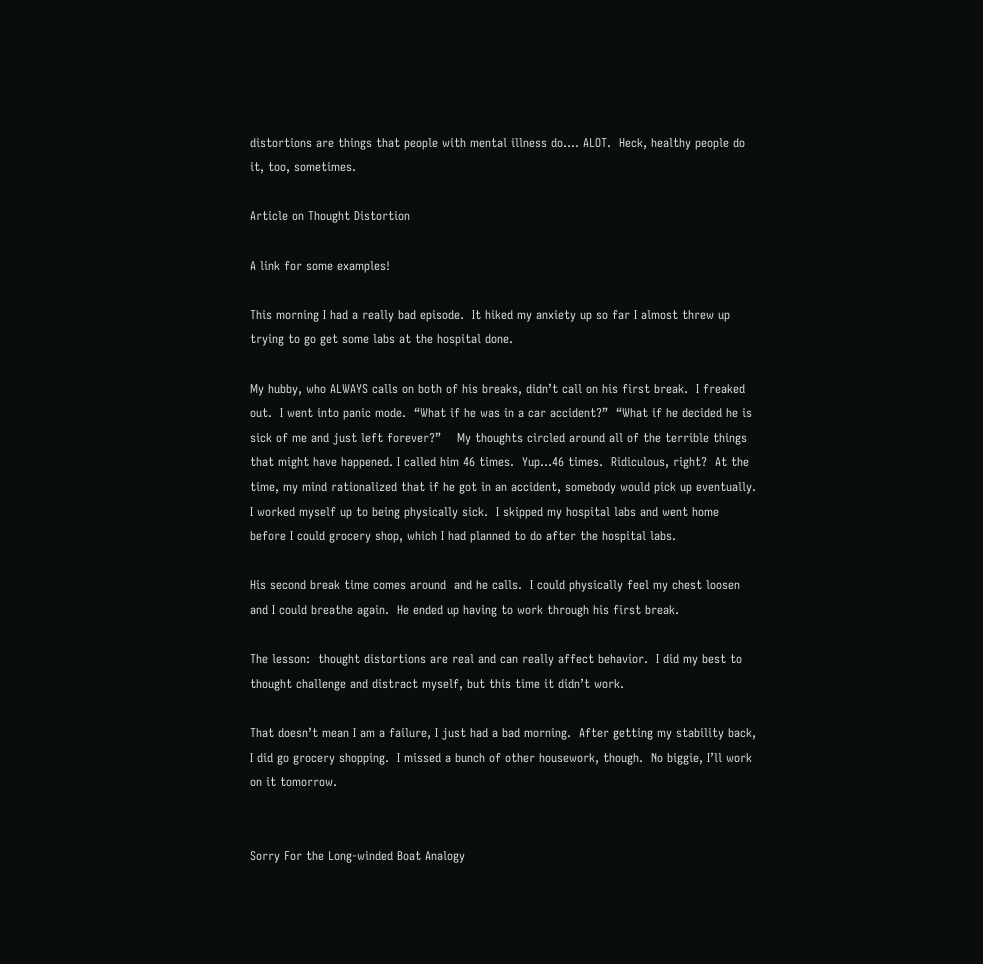distortions are things that people with mental illness do…. ALOT.  Heck, healthy people do it, too, sometimes.

Article on Thought Distortion

A link for some examples!

This morning I had a really bad episode.  It hiked my anxiety up so far I almost threw up trying to go get some labs at the hospital done.

My hubby, who ALWAYS calls on both of his breaks, didn’t call on his first break.  I freaked out.  I went into panic mode.  “What if he was in a car accident?”  “What if he decided he is sick of me and just left forever?”    My thoughts circled around all of the terrible things that might have happened. I called him 46 times.  Yup…46 times.  Ridiculous, right?  At the time, my mind rationalized that if he got in an accident, somebody would pick up eventually.   I worked myself up to being physically sick.  I skipped my hospital labs and went home before I could grocery shop, which I had planned to do after the hospital labs.

His second break time comes around  and he calls.  I could physically feel my chest loosen and I could breathe again.  He ended up having to work through his first break.

The lesson:  thought distortions are real and can really affect behavior.  I did my best to thought challenge and distract myself, but this time it didn’t work.

That doesn’t mean I am a failure, I just had a bad morning.  After getting my stability back, I did go grocery shopping.  I missed a bunch of other housework, though.  No biggie, I’ll work on it tomorrow.


Sorry For the Long-winded Boat Analogy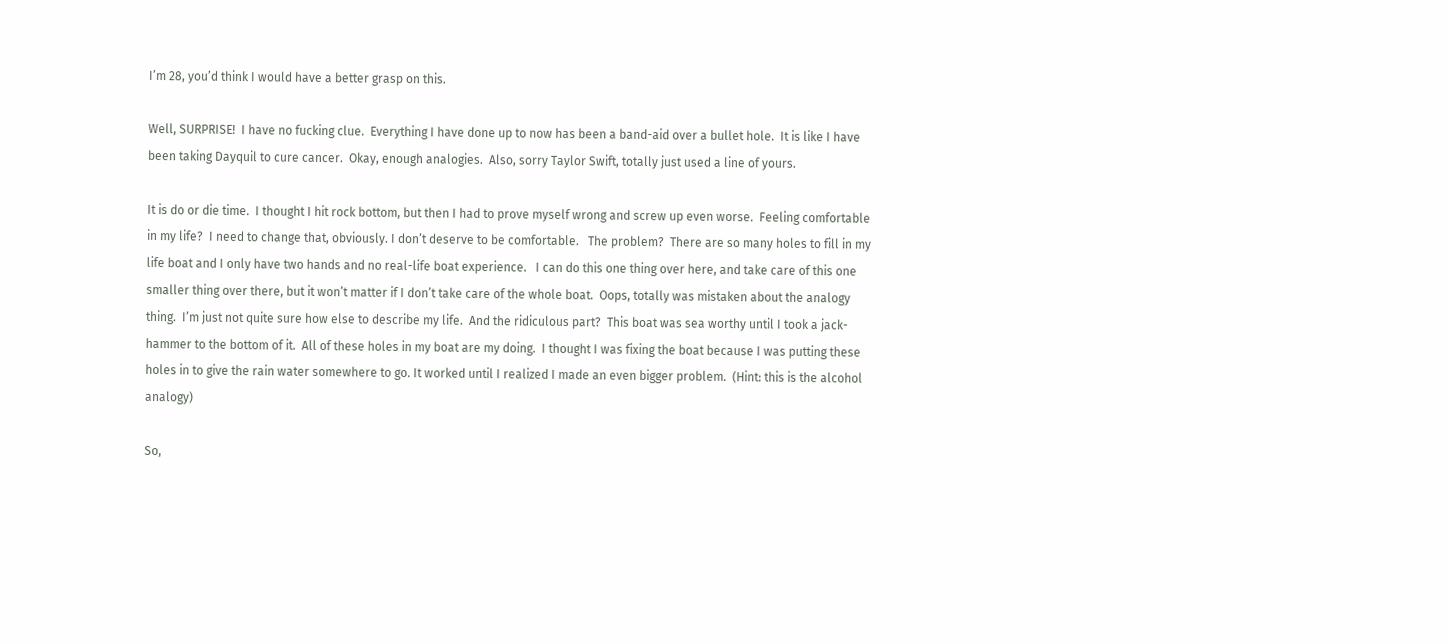I’m 28, you’d think I would have a better grasp on this.

Well, SURPRISE!  I have no fucking clue.  Everything I have done up to now has been a band-aid over a bullet hole.  It is like I have been taking Dayquil to cure cancer.  Okay, enough analogies.  Also, sorry Taylor Swift, totally just used a line of yours.

It is do or die time.  I thought I hit rock bottom, but then I had to prove myself wrong and screw up even worse.  Feeling comfortable in my life?  I need to change that, obviously. I don’t deserve to be comfortable.   The problem?  There are so many holes to fill in my life boat and I only have two hands and no real-life boat experience.   I can do this one thing over here, and take care of this one smaller thing over there, but it won’t matter if I don’t take care of the whole boat.  Oops, totally was mistaken about the analogy thing.  I’m just not quite sure how else to describe my life.  And the ridiculous part?  This boat was sea worthy until I took a jack-hammer to the bottom of it.  All of these holes in my boat are my doing.  I thought I was fixing the boat because I was putting these holes in to give the rain water somewhere to go. It worked until I realized I made an even bigger problem.  (Hint: this is the alcohol analogy)

So,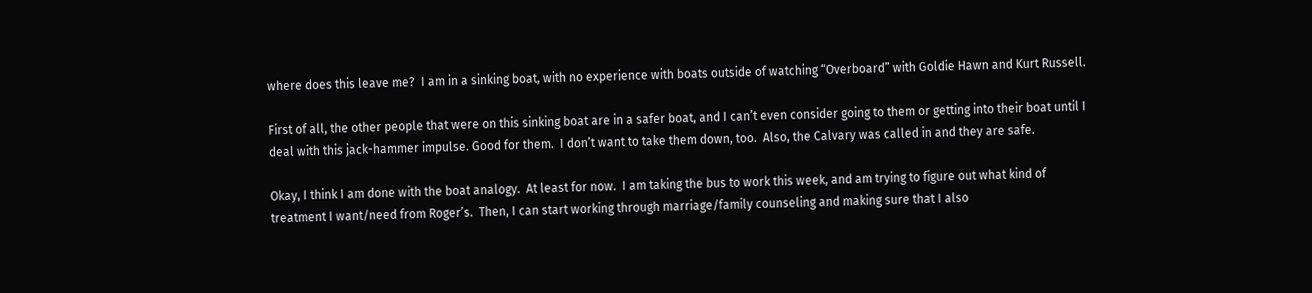where does this leave me?  I am in a sinking boat, with no experience with boats outside of watching “Overboard” with Goldie Hawn and Kurt Russell.

First of all, the other people that were on this sinking boat are in a safer boat, and I can’t even consider going to them or getting into their boat until I deal with this jack-hammer impulse. Good for them.  I don’t want to take them down, too.  Also, the Calvary was called in and they are safe.

Okay, I think I am done with the boat analogy.  At least for now.  I am taking the bus to work this week, and am trying to figure out what kind of treatment I want/need from Roger’s.  Then, I can start working through marriage/family counseling and making sure that I also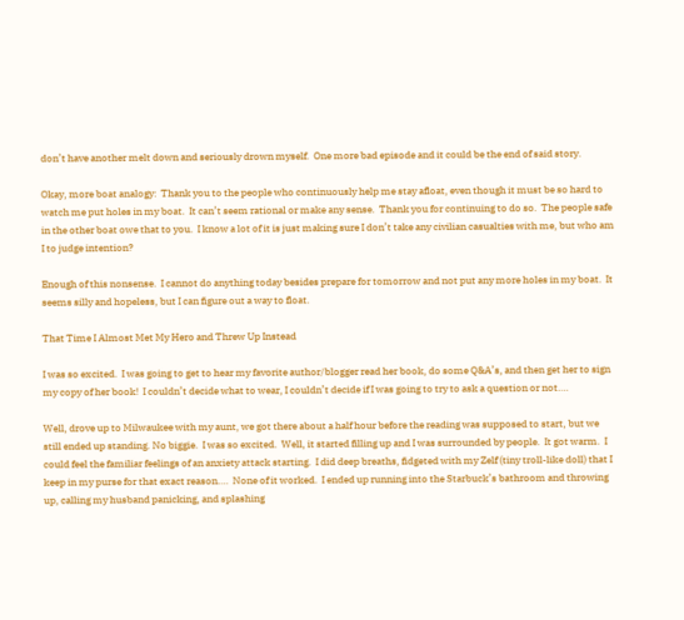don’t have another melt down and seriously drown myself.  One more bad episode and it could be the end of said story.

Okay, more boat analogy:  Thank you to the people who continuously help me stay afloat, even though it must be so hard to watch me put holes in my boat.  It can’t seem rational or make any sense.  Thank you for continuing to do so.  The people safe in the other boat owe that to you.  I know a lot of it is just making sure I don’t take any civilian casualties with me, but who am I to judge intention?

Enough of this nonsense.  I cannot do anything today besides prepare for tomorrow and not put any more holes in my boat.  It seems silly and hopeless, but I can figure out a way to float.

That Time I Almost Met My Hero and Threw Up Instead

I was so excited.  I was going to get to hear my favorite author/blogger read her book, do some Q&A’s, and then get her to sign my copy of her book!  I couldn’t decide what to wear, I couldn’t decide if I was going to try to ask a question or not….

Well, drove up to Milwaukee with my aunt, we got there about a half hour before the reading was supposed to start, but we still ended up standing. No biggie.  I was so excited.  Well, it started filling up and I was surrounded by people.  It got warm.  I could feel the familiar feelings of an anxiety attack starting.  I did deep breaths, fidgeted with my Zelf (tiny troll-like doll) that I keep in my purse for that exact reason….  None of it worked.  I ended up running into the Starbuck’s bathroom and throwing up, calling my husband panicking, and splashing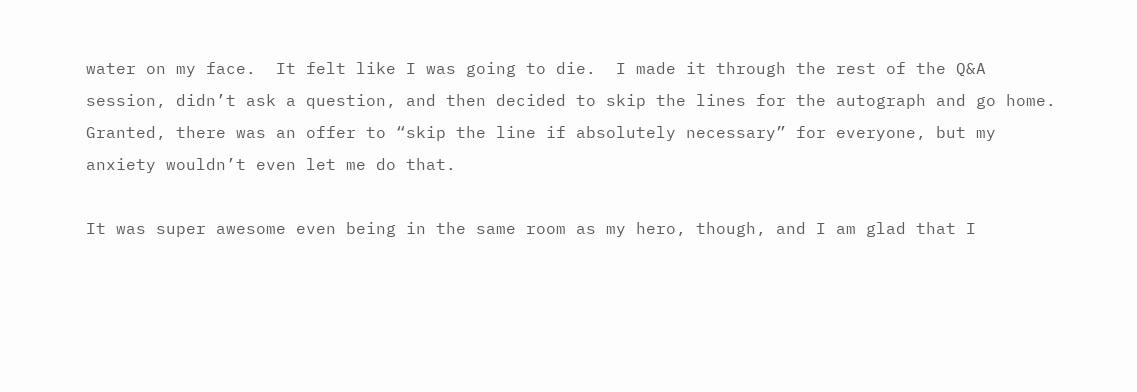water on my face.  It felt like I was going to die.  I made it through the rest of the Q&A session, didn’t ask a question, and then decided to skip the lines for the autograph and go home.  Granted, there was an offer to “skip the line if absolutely necessary” for everyone, but my anxiety wouldn’t even let me do that.

It was super awesome even being in the same room as my hero, though, and I am glad that I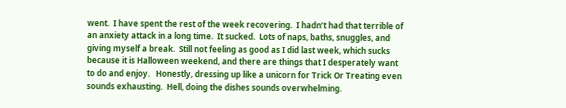went.  I have spent the rest of the week recovering.  I hadn’t had that terrible of an anxiety attack in a long time.  It sucked.  Lots of naps, baths, snuggles, and giving myself a break.  Still not feeling as good as I did last week, which sucks because it is Halloween weekend, and there are things that I desperately want to do and enjoy.   Honestly, dressing up like a unicorn for Trick Or Treating even sounds exhausting.  Hell, doing the dishes sounds overwhelming.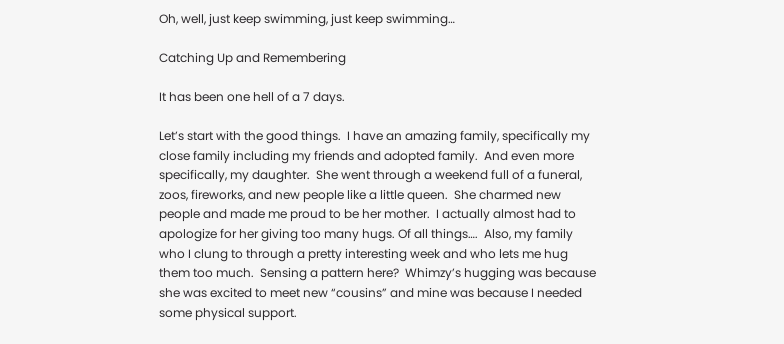Oh, well, just keep swimming, just keep swimming…

Catching Up and Remembering

It has been one hell of a 7 days.

Let’s start with the good things.  I have an amazing family, specifically my close family including my friends and adopted family.  And even more specifically, my daughter.  She went through a weekend full of a funeral, zoos, fireworks, and new people like a little queen.  She charmed new people and made me proud to be her mother.  I actually almost had to apologize for her giving too many hugs. Of all things….  Also, my family who I clung to through a pretty interesting week and who lets me hug them too much.  Sensing a pattern here?  Whimzy’s hugging was because she was excited to meet new “cousins” and mine was because I needed some physical support.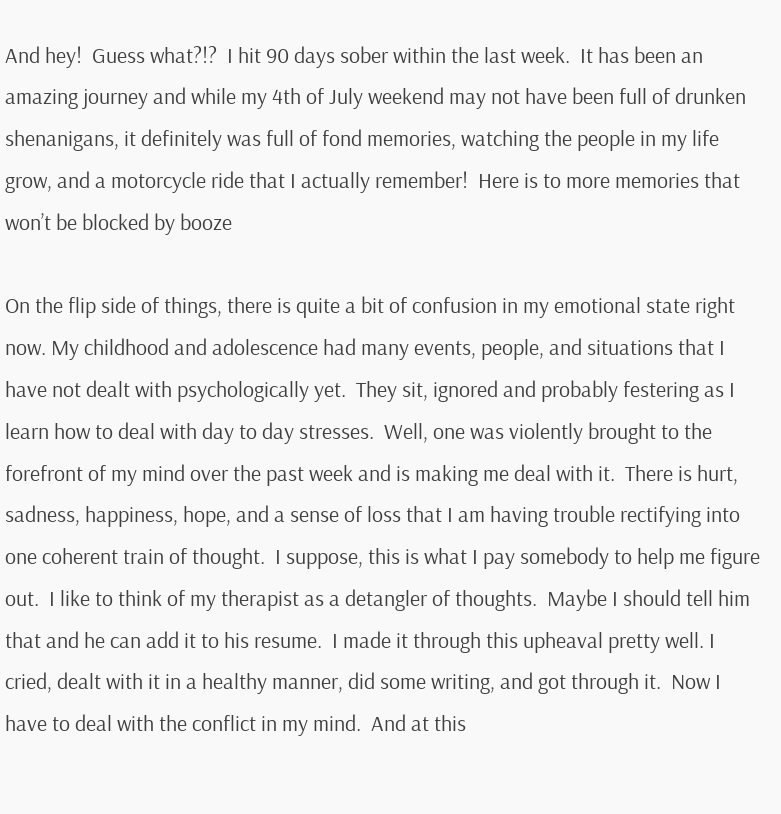And hey!  Guess what?!?  I hit 90 days sober within the last week.  It has been an amazing journey and while my 4th of July weekend may not have been full of drunken shenanigans, it definitely was full of fond memories, watching the people in my life grow, and a motorcycle ride that I actually remember!  Here is to more memories that won’t be blocked by booze

On the flip side of things, there is quite a bit of confusion in my emotional state right now. My childhood and adolescence had many events, people, and situations that I have not dealt with psychologically yet.  They sit, ignored and probably festering as I learn how to deal with day to day stresses.  Well, one was violently brought to the forefront of my mind over the past week and is making me deal with it.  There is hurt, sadness, happiness, hope, and a sense of loss that I am having trouble rectifying into one coherent train of thought.  I suppose, this is what I pay somebody to help me figure out.  I like to think of my therapist as a detangler of thoughts.  Maybe I should tell him that and he can add it to his resume.  I made it through this upheaval pretty well. I cried, dealt with it in a healthy manner, did some writing, and got through it.  Now I have to deal with the conflict in my mind.  And at this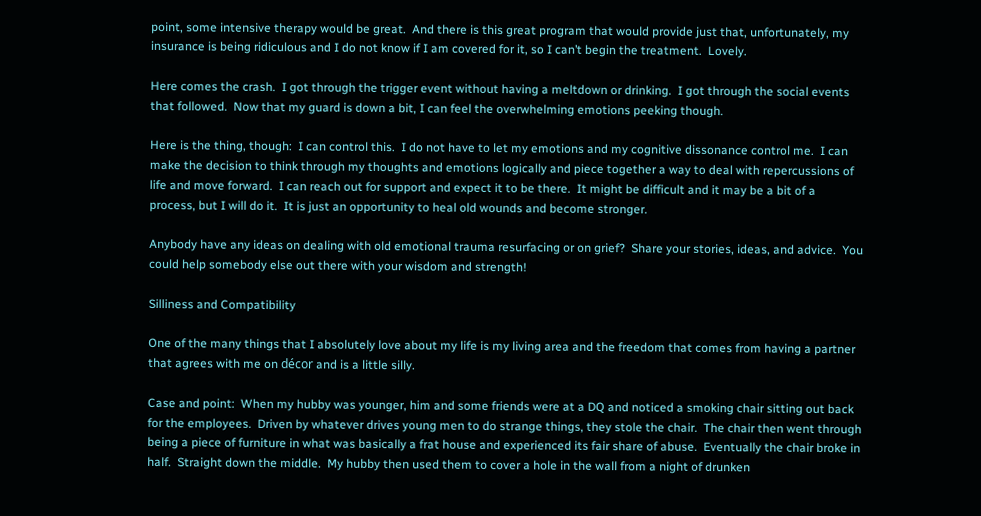point, some intensive therapy would be great.  And there is this great program that would provide just that, unfortunately, my insurance is being ridiculous and I do not know if I am covered for it, so I can’t begin the treatment.  Lovely.

Here comes the crash.  I got through the trigger event without having a meltdown or drinking.  I got through the social events that followed.  Now that my guard is down a bit, I can feel the overwhelming emotions peeking though.

Here is the thing, though:  I can control this.  I do not have to let my emotions and my cognitive dissonance control me.  I can make the decision to think through my thoughts and emotions logically and piece together a way to deal with repercussions of life and move forward.  I can reach out for support and expect it to be there.  It might be difficult and it may be a bit of a process, but I will do it.  It is just an opportunity to heal old wounds and become stronger.

Anybody have any ideas on dealing with old emotional trauma resurfacing or on grief?  Share your stories, ideas, and advice.  You could help somebody else out there with your wisdom and strength!

Silliness and Compatibility

One of the many things that I absolutely love about my life is my living area and the freedom that comes from having a partner that agrees with me on décor and is a little silly.

Case and point:  When my hubby was younger, him and some friends were at a DQ and noticed a smoking chair sitting out back for the employees.  Driven by whatever drives young men to do strange things, they stole the chair.  The chair then went through being a piece of furniture in what was basically a frat house and experienced its fair share of abuse.  Eventually the chair broke in half.  Straight down the middle.  My hubby then used them to cover a hole in the wall from a night of drunken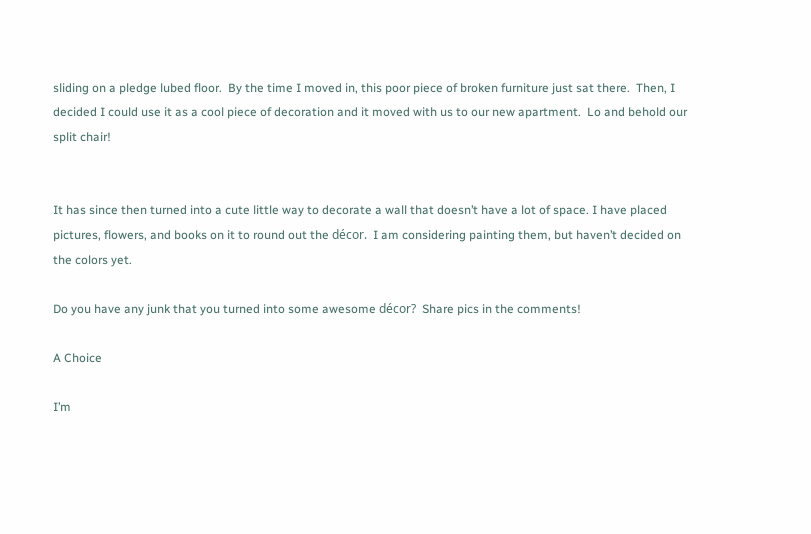sliding on a pledge lubed floor.  By the time I moved in, this poor piece of broken furniture just sat there.  Then, I decided I could use it as a cool piece of decoration and it moved with us to our new apartment.  Lo and behold our split chair!


It has since then turned into a cute little way to decorate a wall that doesn’t have a lot of space. I have placed pictures, flowers, and books on it to round out the décor.  I am considering painting them, but haven’t decided on the colors yet.

Do you have any junk that you turned into some awesome décor?  Share pics in the comments!

A Choice

I’m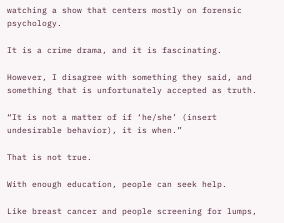watching a show that centers mostly on forensic psychology.

It is a crime drama, and it is fascinating.

However, I disagree with something they said, and something that is unfortunately accepted as truth.

“It is not a matter of if ‘he/she’ (insert undesirable behavior), it is when.”

That is not true.

With enough education, people can seek help.

Like breast cancer and people screening for lumps,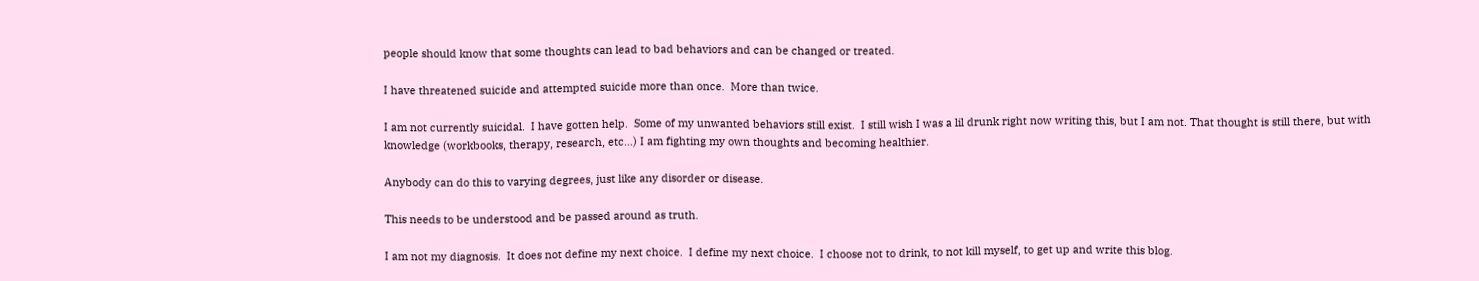people should know that some thoughts can lead to bad behaviors and can be changed or treated.

I have threatened suicide and attempted suicide more than once.  More than twice.

I am not currently suicidal.  I have gotten help.  Some of my unwanted behaviors still exist.  I still wish I was a lil drunk right now writing this, but I am not. That thought is still there, but with knowledge (workbooks, therapy, research, etc…) I am fighting my own thoughts and becoming healthier.

Anybody can do this to varying degrees, just like any disorder or disease.

This needs to be understood and be passed around as truth.

I am not my diagnosis.  It does not define my next choice.  I define my next choice.  I choose not to drink, to not kill myself, to get up and write this blog.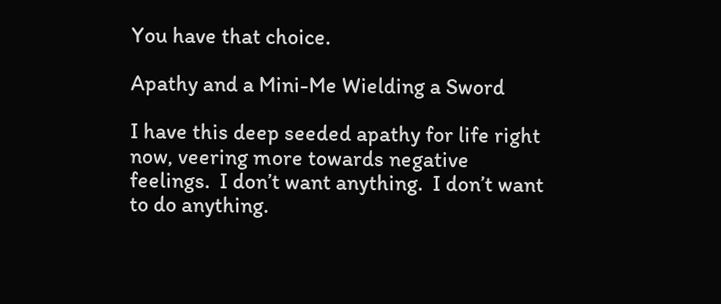You have that choice.

Apathy and a Mini-Me Wielding a Sword

I have this deep seeded apathy for life right now, veering more towards negative feelings.  I don’t want anything.  I don’t want to do anything.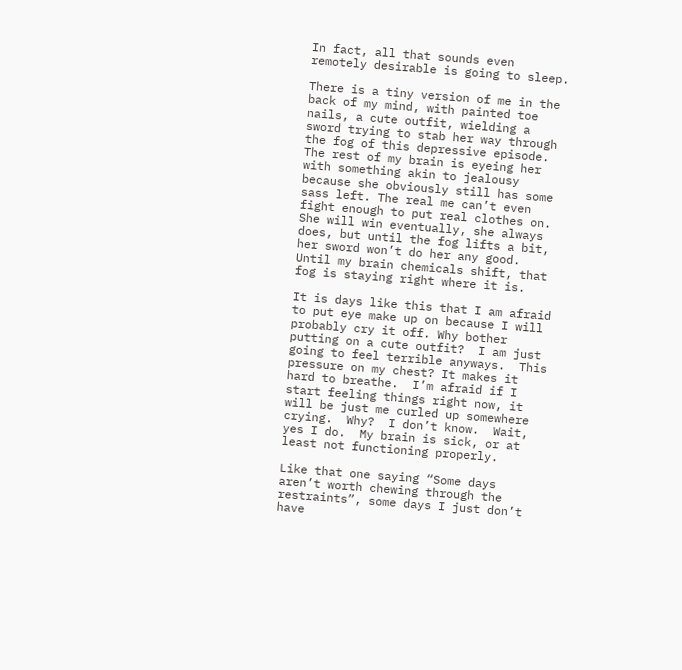In fact, all that sounds even remotely desirable is going to sleep.

There is a tiny version of me in the back of my mind, with painted toe nails, a cute outfit, wielding a sword trying to stab her way through the fog of this depressive episode.  The rest of my brain is eyeing her with something akin to jealousy because she obviously still has some sass left. The real me can’t even fight enough to put real clothes on.  She will win eventually, she always does, but until the fog lifts a bit, her sword won’t do her any good.  Until my brain chemicals shift, that fog is staying right where it is.

It is days like this that I am afraid to put eye make up on because I will probably cry it off. Why bother putting on a cute outfit?  I am just going to feel terrible anyways.  This pressure on my chest? It makes it hard to breathe.  I’m afraid if I start feeling things right now, it will be just me curled up somewhere crying.  Why?  I don’t know.  Wait, yes I do.  My brain is sick, or at least not functioning properly.

Like that one saying “Some days aren’t worth chewing through the restraints”, some days I just don’t have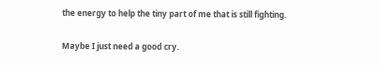the energy to help the tiny part of me that is still fighting.

Maybe I just need a good cry.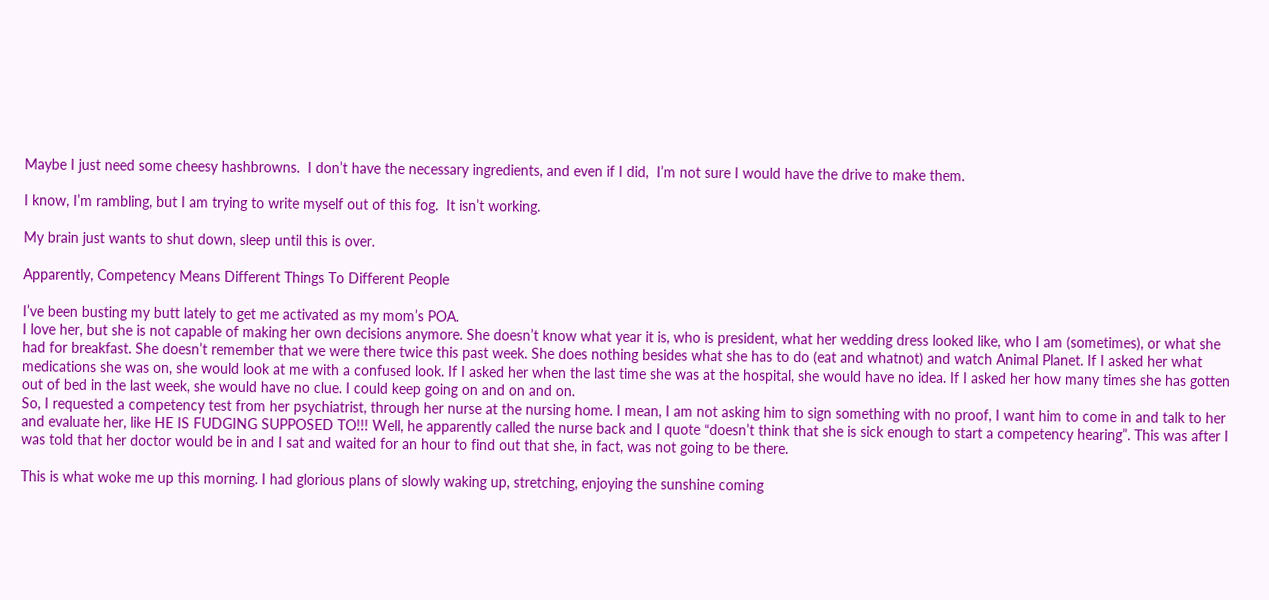Maybe I just need some cheesy hashbrowns.  I don’t have the necessary ingredients, and even if I did,  I’m not sure I would have the drive to make them.

I know, I’m rambling, but I am trying to write myself out of this fog.  It isn’t working.

My brain just wants to shut down, sleep until this is over.

Apparently, Competency Means Different Things To Different People

I’ve been busting my butt lately to get me activated as my mom’s POA.
I love her, but she is not capable of making her own decisions anymore. She doesn’t know what year it is, who is president, what her wedding dress looked like, who I am (sometimes), or what she had for breakfast. She doesn’t remember that we were there twice this past week. She does nothing besides what she has to do (eat and whatnot) and watch Animal Planet. If I asked her what medications she was on, she would look at me with a confused look. If I asked her when the last time she was at the hospital, she would have no idea. If I asked her how many times she has gotten out of bed in the last week, she would have no clue. I could keep going on and on and on.
So, I requested a competency test from her psychiatrist, through her nurse at the nursing home. I mean, I am not asking him to sign something with no proof, I want him to come in and talk to her and evaluate her, like HE IS FUDGING SUPPOSED TO!!! Well, he apparently called the nurse back and I quote “doesn’t think that she is sick enough to start a competency hearing”. This was after I was told that her doctor would be in and I sat and waited for an hour to find out that she, in fact, was not going to be there.

This is what woke me up this morning. I had glorious plans of slowly waking up, stretching, enjoying the sunshine coming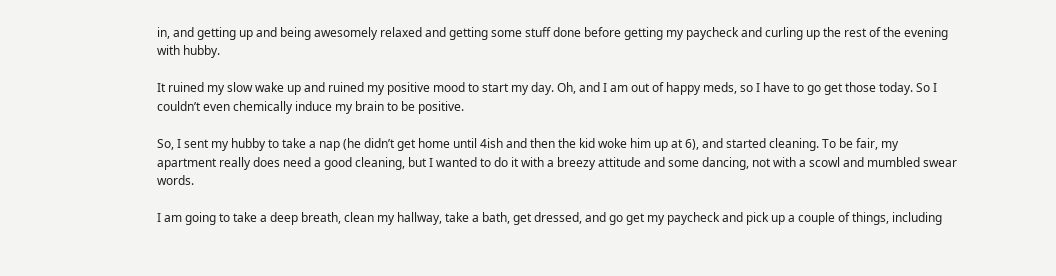in, and getting up and being awesomely relaxed and getting some stuff done before getting my paycheck and curling up the rest of the evening with hubby.

It ruined my slow wake up and ruined my positive mood to start my day. Oh, and I am out of happy meds, so I have to go get those today. So I couldn’t even chemically induce my brain to be positive.

So, I sent my hubby to take a nap (he didn’t get home until 4ish and then the kid woke him up at 6), and started cleaning. To be fair, my apartment really does need a good cleaning, but I wanted to do it with a breezy attitude and some dancing, not with a scowl and mumbled swear words.

I am going to take a deep breath, clean my hallway, take a bath, get dressed, and go get my paycheck and pick up a couple of things, including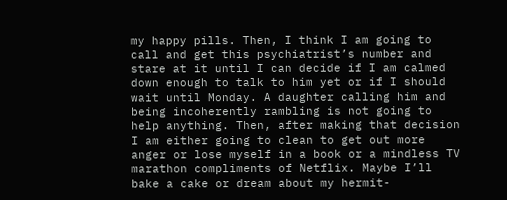my happy pills. Then, I think I am going to call and get this psychiatrist’s number and stare at it until I can decide if I am calmed down enough to talk to him yet or if I should wait until Monday. A daughter calling him and being incoherently rambling is not going to help anything. Then, after making that decision I am either going to clean to get out more anger or lose myself in a book or a mindless TV marathon compliments of Netflix. Maybe I’ll bake a cake or dream about my hermit-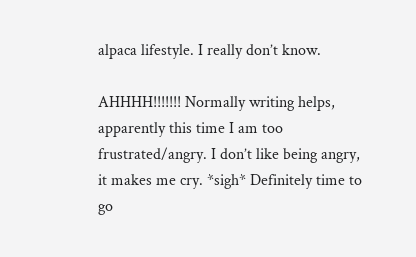alpaca lifestyle. I really don’t know.

AHHHH!!!!!!! Normally writing helps, apparently this time I am too frustrated/angry. I don’t like being angry, it makes me cry. *sigh* Definitely time to go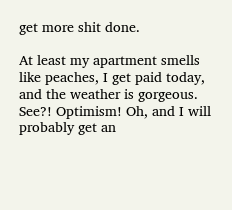get more shit done.

At least my apartment smells like peaches, I get paid today, and the weather is gorgeous. See?! Optimism! Oh, and I will probably get an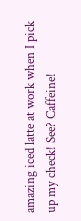amazing iced latte at work when I pick up my check! See? Caffeine!